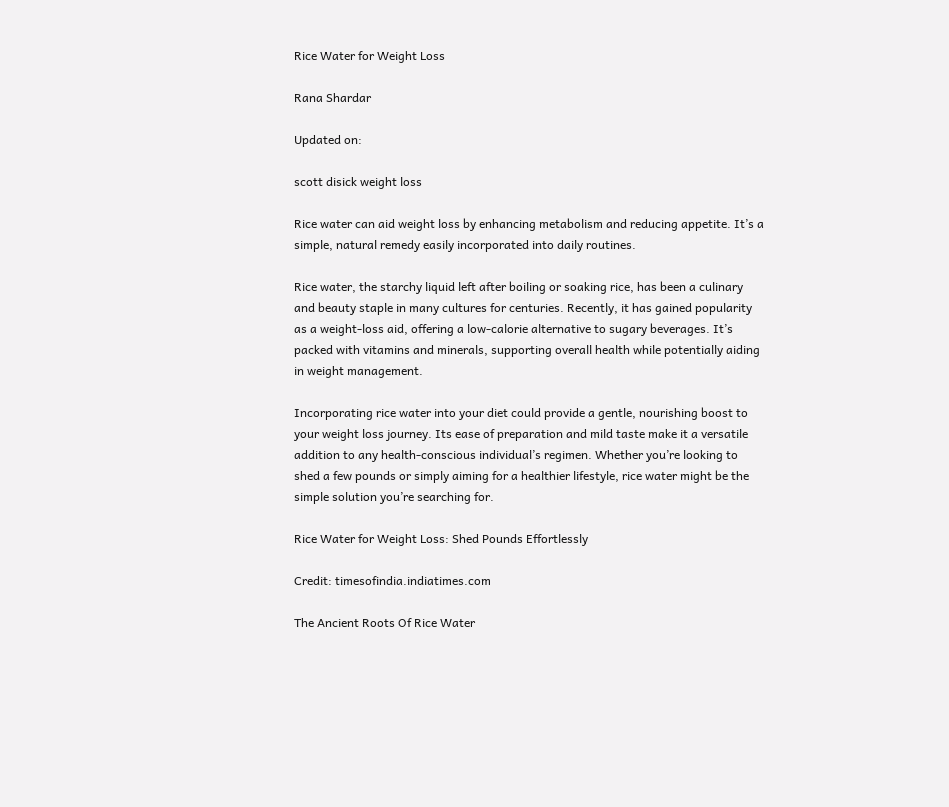Rice Water for Weight Loss

Rana Shardar

Updated on:

scott disick weight loss

Rice water can aid weight loss by enhancing metabolism and reducing appetite. It’s a simple, natural remedy easily incorporated into daily routines.

Rice water, the starchy liquid left after boiling or soaking rice, has been a culinary and beauty staple in many cultures for centuries. Recently, it has gained popularity as a weight-loss aid, offering a low-calorie alternative to sugary beverages. It’s packed with vitamins and minerals, supporting overall health while potentially aiding in weight management.

Incorporating rice water into your diet could provide a gentle, nourishing boost to your weight loss journey. Its ease of preparation and mild taste make it a versatile addition to any health-conscious individual’s regimen. Whether you’re looking to shed a few pounds or simply aiming for a healthier lifestyle, rice water might be the simple solution you’re searching for.

Rice Water for Weight Loss: Shed Pounds Effortlessly

Credit: timesofindia.indiatimes.com

The Ancient Roots Of Rice Water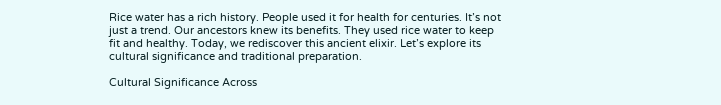Rice water has a rich history. People used it for health for centuries. It’s not just a trend. Our ancestors knew its benefits. They used rice water to keep fit and healthy. Today, we rediscover this ancient elixir. Let’s explore its cultural significance and traditional preparation.

Cultural Significance Across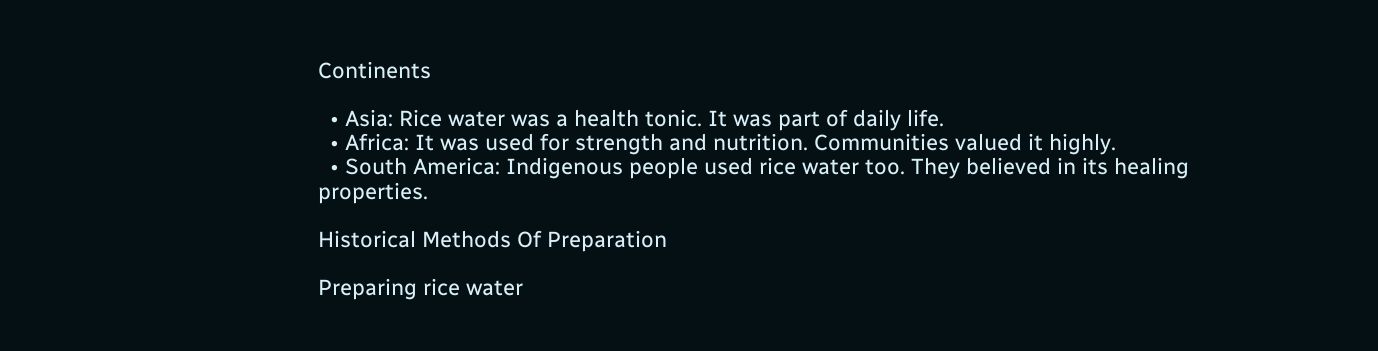Continents

  • Asia: Rice water was a health tonic. It was part of daily life.
  • Africa: It was used for strength and nutrition. Communities valued it highly.
  • South America: Indigenous people used rice water too. They believed in its healing properties.

Historical Methods Of Preparation

Preparing rice water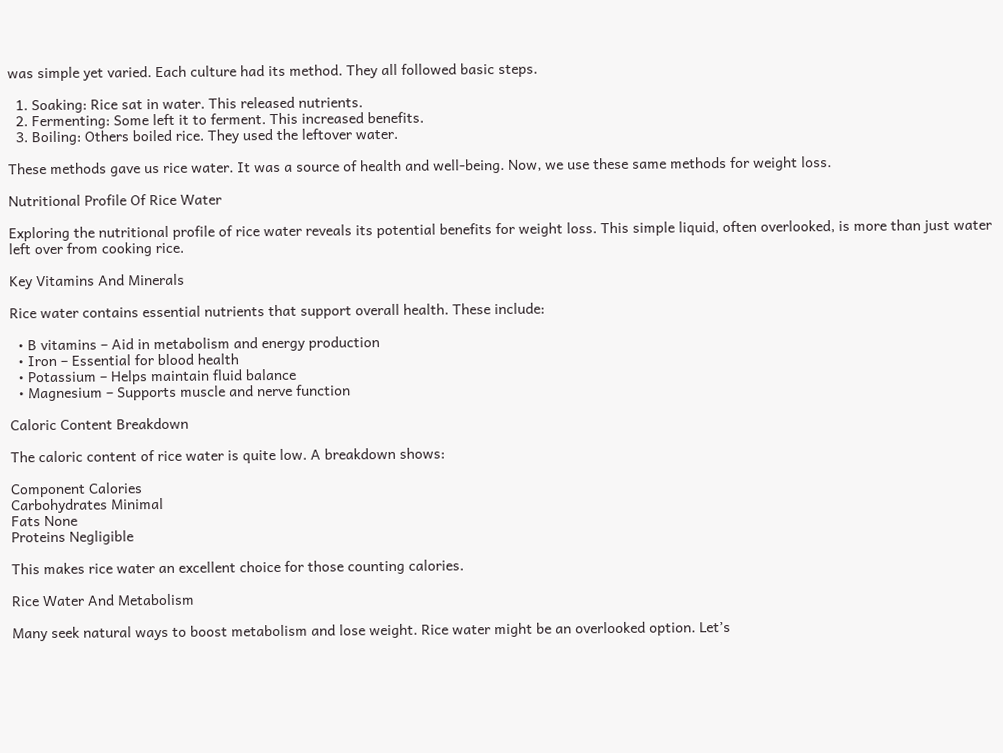was simple yet varied. Each culture had its method. They all followed basic steps.

  1. Soaking: Rice sat in water. This released nutrients.
  2. Fermenting: Some left it to ferment. This increased benefits.
  3. Boiling: Others boiled rice. They used the leftover water.

These methods gave us rice water. It was a source of health and well-being. Now, we use these same methods for weight loss.

Nutritional Profile Of Rice Water

Exploring the nutritional profile of rice water reveals its potential benefits for weight loss. This simple liquid, often overlooked, is more than just water left over from cooking rice.

Key Vitamins And Minerals

Rice water contains essential nutrients that support overall health. These include:

  • B vitamins – Aid in metabolism and energy production
  • Iron – Essential for blood health
  • Potassium – Helps maintain fluid balance
  • Magnesium – Supports muscle and nerve function

Caloric Content Breakdown

The caloric content of rice water is quite low. A breakdown shows:

Component Calories
Carbohydrates Minimal
Fats None
Proteins Negligible

This makes rice water an excellent choice for those counting calories.

Rice Water And Metabolism

Many seek natural ways to boost metabolism and lose weight. Rice water might be an overlooked option. Let’s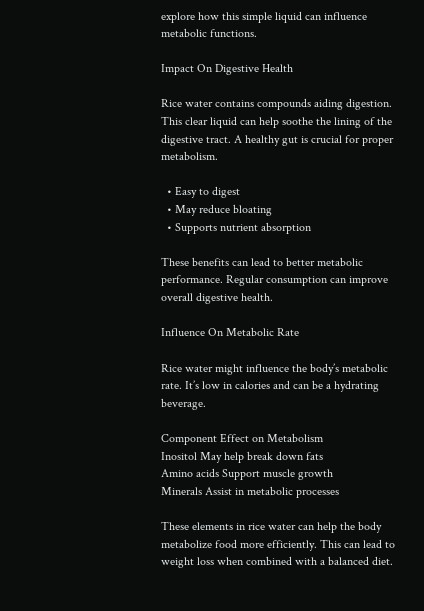explore how this simple liquid can influence metabolic functions.

Impact On Digestive Health

Rice water contains compounds aiding digestion. This clear liquid can help soothe the lining of the digestive tract. A healthy gut is crucial for proper metabolism.

  • Easy to digest
  • May reduce bloating
  • Supports nutrient absorption

These benefits can lead to better metabolic performance. Regular consumption can improve overall digestive health.

Influence On Metabolic Rate

Rice water might influence the body’s metabolic rate. It’s low in calories and can be a hydrating beverage.

Component Effect on Metabolism
Inositol May help break down fats
Amino acids Support muscle growth
Minerals Assist in metabolic processes

These elements in rice water can help the body metabolize food more efficiently. This can lead to weight loss when combined with a balanced diet.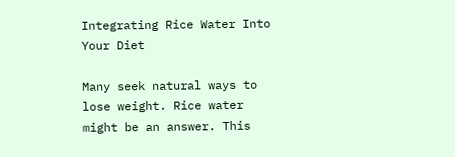Integrating Rice Water Into Your Diet

Many seek natural ways to lose weight. Rice water might be an answer. This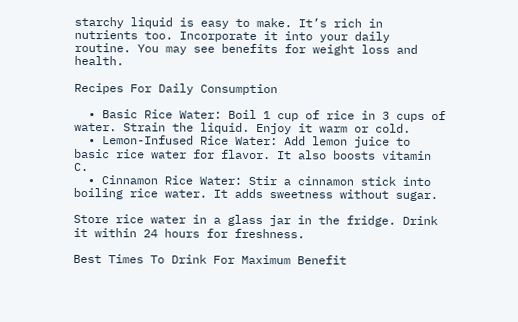starchy liquid is easy to make. It’s rich in nutrients too. Incorporate it into your daily routine. You may see benefits for weight loss and health.

Recipes For Daily Consumption

  • Basic Rice Water: Boil 1 cup of rice in 3 cups of water. Strain the liquid. Enjoy it warm or cold.
  • Lemon-Infused Rice Water: Add lemon juice to basic rice water for flavor. It also boosts vitamin C.
  • Cinnamon Rice Water: Stir a cinnamon stick into boiling rice water. It adds sweetness without sugar.

Store rice water in a glass jar in the fridge. Drink it within 24 hours for freshness.

Best Times To Drink For Maximum Benefit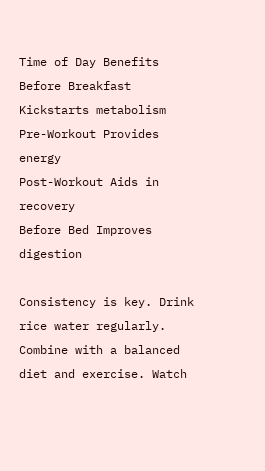Time of Day Benefits
Before Breakfast Kickstarts metabolism
Pre-Workout Provides energy
Post-Workout Aids in recovery
Before Bed Improves digestion

Consistency is key. Drink rice water regularly. Combine with a balanced diet and exercise. Watch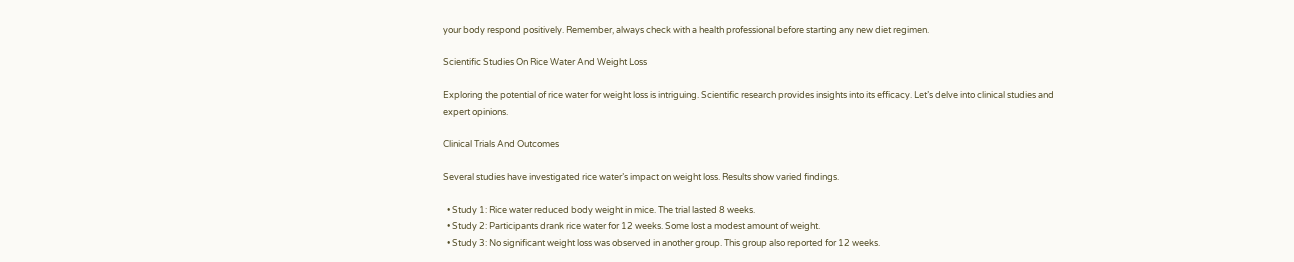your body respond positively. Remember, always check with a health professional before starting any new diet regimen.

Scientific Studies On Rice Water And Weight Loss

Exploring the potential of rice water for weight loss is intriguing. Scientific research provides insights into its efficacy. Let’s delve into clinical studies and expert opinions.

Clinical Trials And Outcomes

Several studies have investigated rice water’s impact on weight loss. Results show varied findings.

  • Study 1: Rice water reduced body weight in mice. The trial lasted 8 weeks.
  • Study 2: Participants drank rice water for 12 weeks. Some lost a modest amount of weight.
  • Study 3: No significant weight loss was observed in another group. This group also reported for 12 weeks.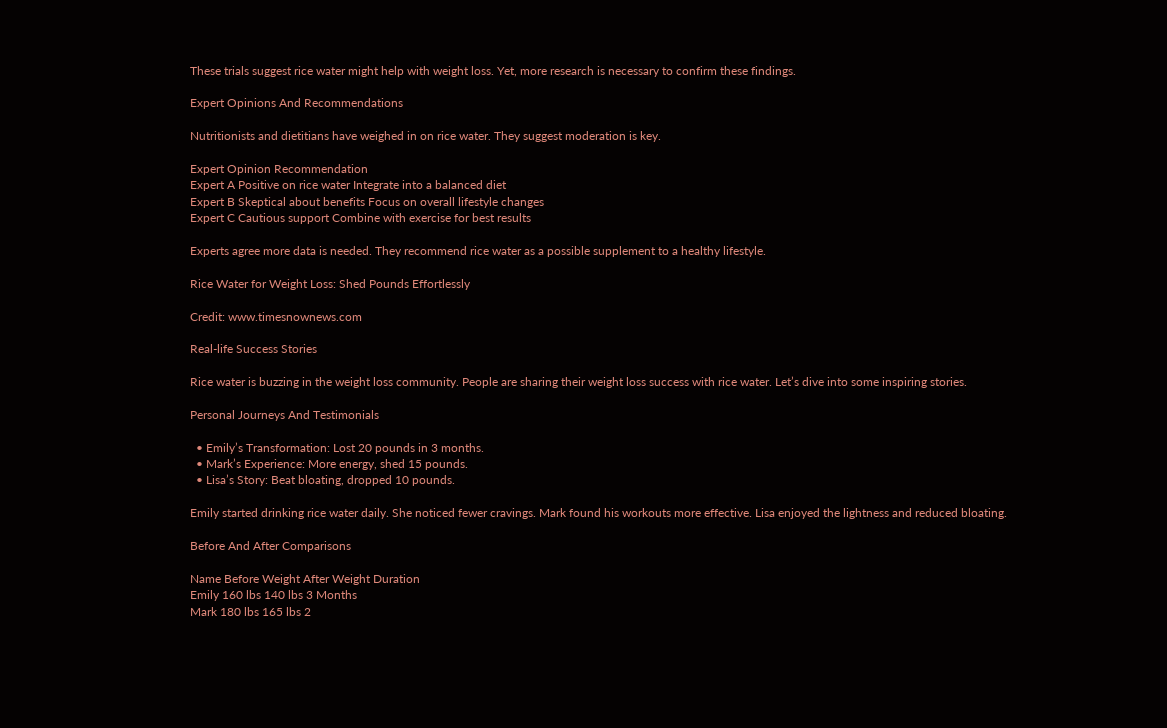These trials suggest rice water might help with weight loss. Yet, more research is necessary to confirm these findings.

Expert Opinions And Recommendations

Nutritionists and dietitians have weighed in on rice water. They suggest moderation is key.

Expert Opinion Recommendation
Expert A Positive on rice water Integrate into a balanced diet
Expert B Skeptical about benefits Focus on overall lifestyle changes
Expert C Cautious support Combine with exercise for best results

Experts agree more data is needed. They recommend rice water as a possible supplement to a healthy lifestyle.

Rice Water for Weight Loss: Shed Pounds Effortlessly

Credit: www.timesnownews.com

Real-life Success Stories

Rice water is buzzing in the weight loss community. People are sharing their weight loss success with rice water. Let’s dive into some inspiring stories.

Personal Journeys And Testimonials

  • Emily’s Transformation: Lost 20 pounds in 3 months.
  • Mark’s Experience: More energy, shed 15 pounds.
  • Lisa’s Story: Beat bloating, dropped 10 pounds.

Emily started drinking rice water daily. She noticed fewer cravings. Mark found his workouts more effective. Lisa enjoyed the lightness and reduced bloating.

Before And After Comparisons

Name Before Weight After Weight Duration
Emily 160 lbs 140 lbs 3 Months
Mark 180 lbs 165 lbs 2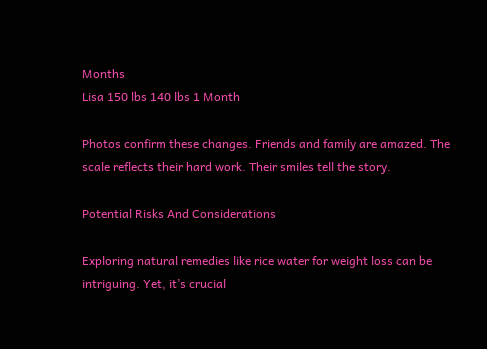Months
Lisa 150 lbs 140 lbs 1 Month

Photos confirm these changes. Friends and family are amazed. The scale reflects their hard work. Their smiles tell the story.

Potential Risks And Considerations

Exploring natural remedies like rice water for weight loss can be intriguing. Yet, it’s crucial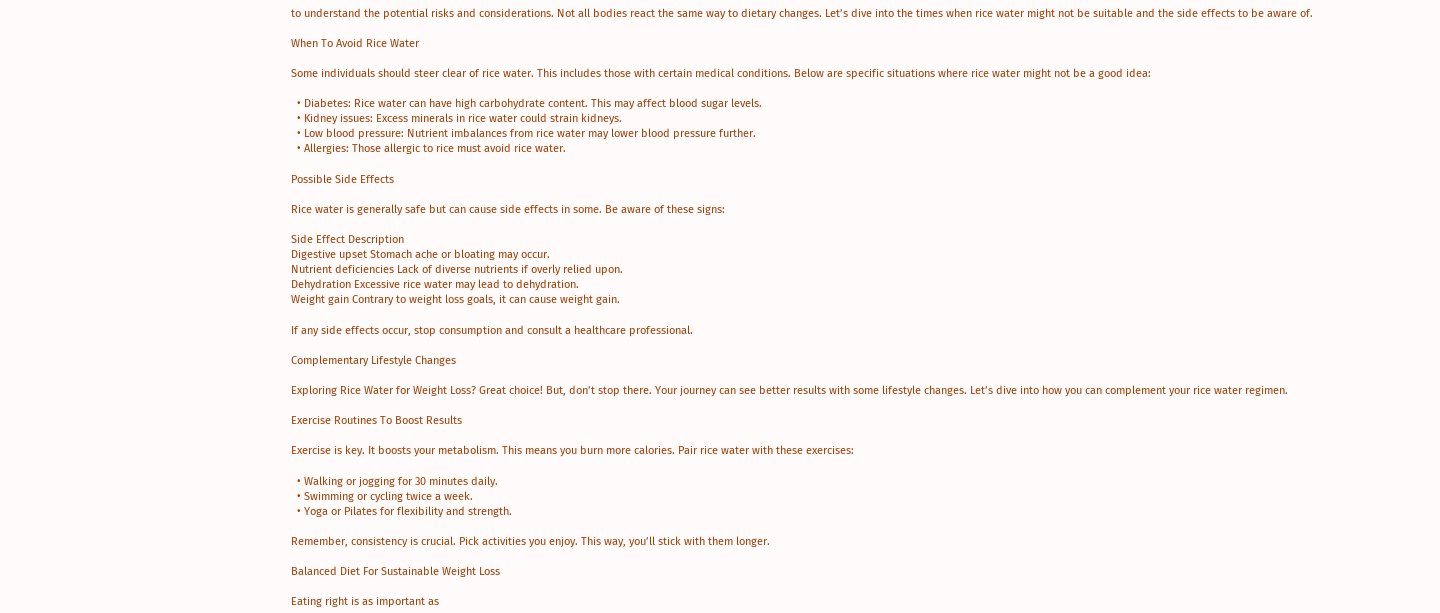to understand the potential risks and considerations. Not all bodies react the same way to dietary changes. Let’s dive into the times when rice water might not be suitable and the side effects to be aware of.

When To Avoid Rice Water

Some individuals should steer clear of rice water. This includes those with certain medical conditions. Below are specific situations where rice water might not be a good idea:

  • Diabetes: Rice water can have high carbohydrate content. This may affect blood sugar levels.
  • Kidney issues: Excess minerals in rice water could strain kidneys.
  • Low blood pressure: Nutrient imbalances from rice water may lower blood pressure further.
  • Allergies: Those allergic to rice must avoid rice water.

Possible Side Effects

Rice water is generally safe but can cause side effects in some. Be aware of these signs:

Side Effect Description
Digestive upset Stomach ache or bloating may occur.
Nutrient deficiencies Lack of diverse nutrients if overly relied upon.
Dehydration Excessive rice water may lead to dehydration.
Weight gain Contrary to weight loss goals, it can cause weight gain.

If any side effects occur, stop consumption and consult a healthcare professional.

Complementary Lifestyle Changes

Exploring Rice Water for Weight Loss? Great choice! But, don’t stop there. Your journey can see better results with some lifestyle changes. Let’s dive into how you can complement your rice water regimen.

Exercise Routines To Boost Results

Exercise is key. It boosts your metabolism. This means you burn more calories. Pair rice water with these exercises:

  • Walking or jogging for 30 minutes daily.
  • Swimming or cycling twice a week.
  • Yoga or Pilates for flexibility and strength.

Remember, consistency is crucial. Pick activities you enjoy. This way, you’ll stick with them longer.

Balanced Diet For Sustainable Weight Loss

Eating right is as important as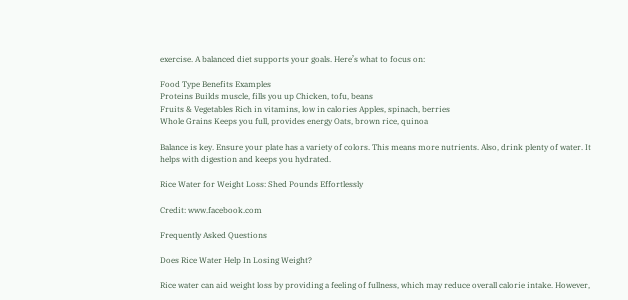exercise. A balanced diet supports your goals. Here’s what to focus on:

Food Type Benefits Examples
Proteins Builds muscle, fills you up Chicken, tofu, beans
Fruits & Vegetables Rich in vitamins, low in calories Apples, spinach, berries
Whole Grains Keeps you full, provides energy Oats, brown rice, quinoa

Balance is key. Ensure your plate has a variety of colors. This means more nutrients. Also, drink plenty of water. It helps with digestion and keeps you hydrated.

Rice Water for Weight Loss: Shed Pounds Effortlessly

Credit: www.facebook.com

Frequently Asked Questions

Does Rice Water Help In Losing Weight?

Rice water can aid weight loss by providing a feeling of fullness, which may reduce overall calorie intake. However,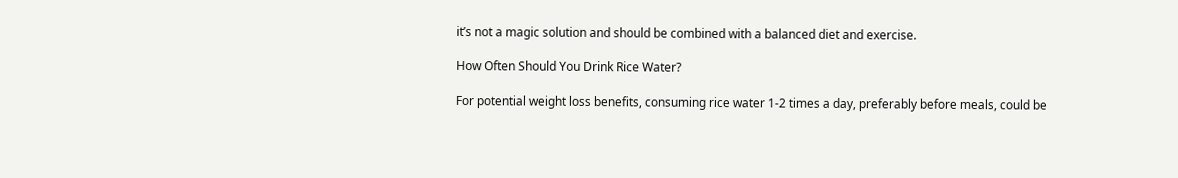it’s not a magic solution and should be combined with a balanced diet and exercise.

How Often Should You Drink Rice Water?

For potential weight loss benefits, consuming rice water 1-2 times a day, preferably before meals, could be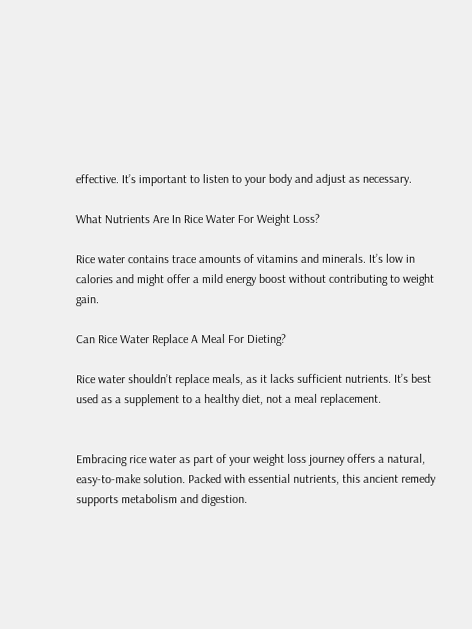effective. It’s important to listen to your body and adjust as necessary.

What Nutrients Are In Rice Water For Weight Loss?

Rice water contains trace amounts of vitamins and minerals. It’s low in calories and might offer a mild energy boost without contributing to weight gain.

Can Rice Water Replace A Meal For Dieting?

Rice water shouldn’t replace meals, as it lacks sufficient nutrients. It’s best used as a supplement to a healthy diet, not a meal replacement.


Embracing rice water as part of your weight loss journey offers a natural, easy-to-make solution. Packed with essential nutrients, this ancient remedy supports metabolism and digestion.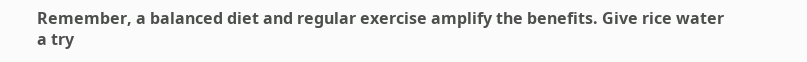Remember, a balanced diet and regular exercise amplify the benefits. Give rice water a try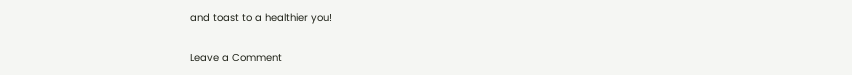and toast to a healthier you!

Leave a Comment